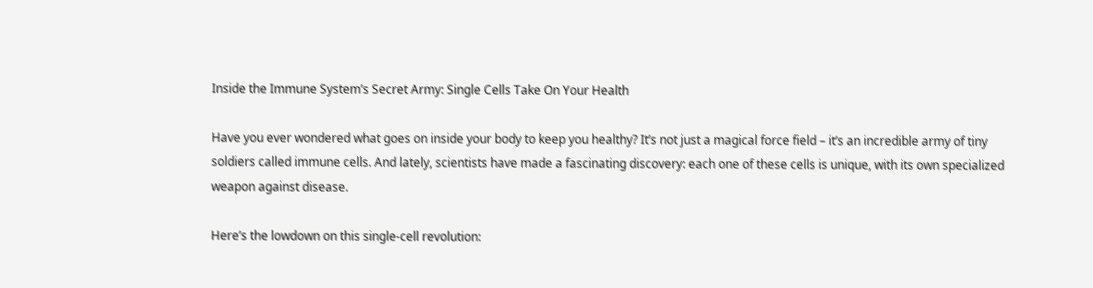Inside the Immune System’s Secret Army: Single Cells Take On Your Health

Have you ever wondered what goes on inside your body to keep you healthy? It’s not just a magical force field – it’s an incredible army of tiny soldiers called immune cells. And lately, scientists have made a fascinating discovery: each one of these cells is unique, with its own specialized weapon against disease.

Here’s the lowdown on this single-cell revolution: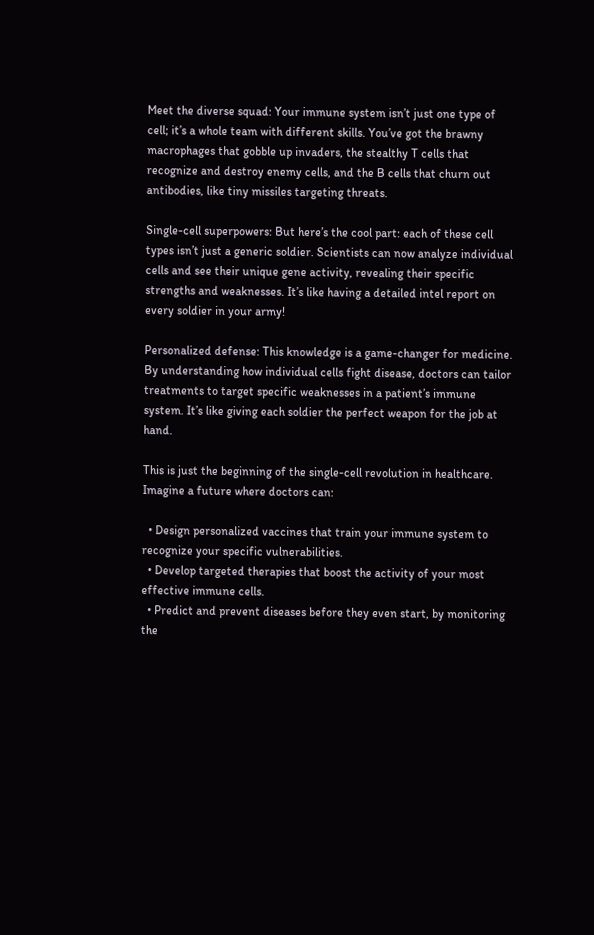Meet the diverse squad: Your immune system isn’t just one type of cell; it’s a whole team with different skills. You’ve got the brawny macrophages that gobble up invaders, the stealthy T cells that recognize and destroy enemy cells, and the B cells that churn out antibodies, like tiny missiles targeting threats.

Single-cell superpowers: But here’s the cool part: each of these cell types isn’t just a generic soldier. Scientists can now analyze individual cells and see their unique gene activity, revealing their specific strengths and weaknesses. It’s like having a detailed intel report on every soldier in your army!

Personalized defense: This knowledge is a game-changer for medicine. By understanding how individual cells fight disease, doctors can tailor treatments to target specific weaknesses in a patient’s immune system. It’s like giving each soldier the perfect weapon for the job at hand.

This is just the beginning of the single-cell revolution in healthcare. Imagine a future where doctors can:

  • Design personalized vaccines that train your immune system to recognize your specific vulnerabilities.
  • Develop targeted therapies that boost the activity of your most effective immune cells.
  • Predict and prevent diseases before they even start, by monitoring the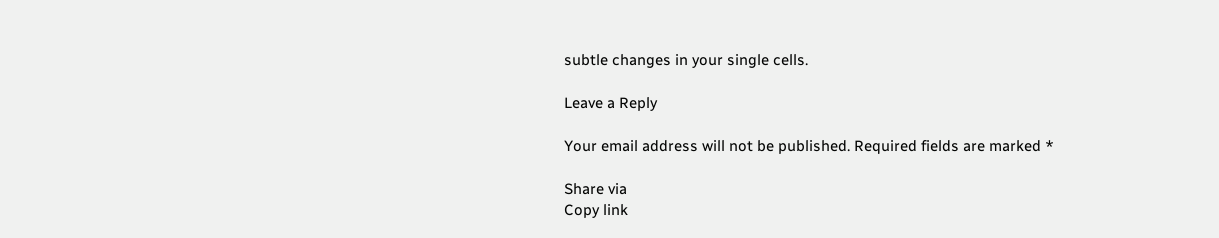subtle changes in your single cells.

Leave a Reply

Your email address will not be published. Required fields are marked *

Share via
Copy link